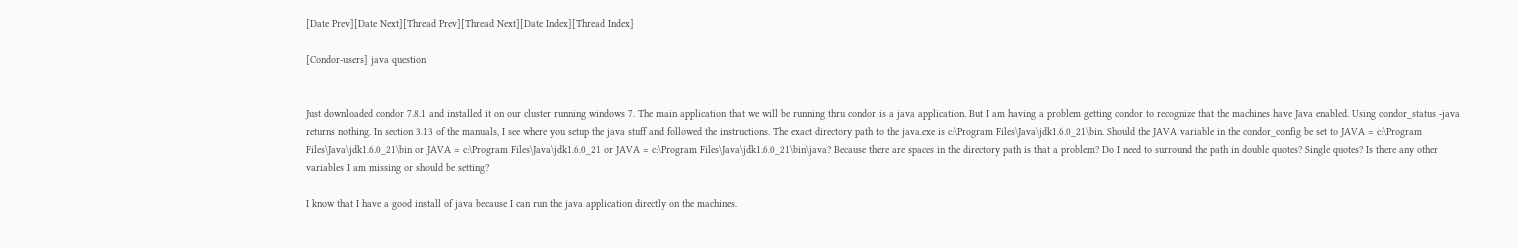[Date Prev][Date Next][Thread Prev][Thread Next][Date Index][Thread Index]

[Condor-users] java question


Just downloaded condor 7.8.1 and installed it on our cluster running windows 7. The main application that we will be running thru condor is a java application. But I am having a problem getting condor to recognize that the machines have Java enabled. Using condor_status -java returns nothing. In section 3.13 of the manuals, I see where you setup the java stuff and followed the instructions. The exact directory path to the java.exe is c:\Program Files\Java\jdk1.6.0_21\bin. Should the JAVA variable in the condor_config be set to JAVA = c:\Program Files\Java\jdk1.6.0_21\bin or JAVA = c:\Program Files\Java\jdk1.6.0_21 or JAVA = c:\Program Files\Java\jdk1.6.0_21\bin\java? Because there are spaces in the directory path is that a problem? Do I need to surround the path in double quotes? Single quotes? Is there any other variables I am missing or should be setting?

I know that I have a good install of java because I can run the java application directly on the machines.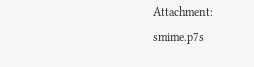Attachment: smime.p7s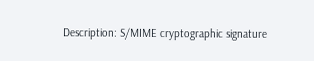Description: S/MIME cryptographic signature